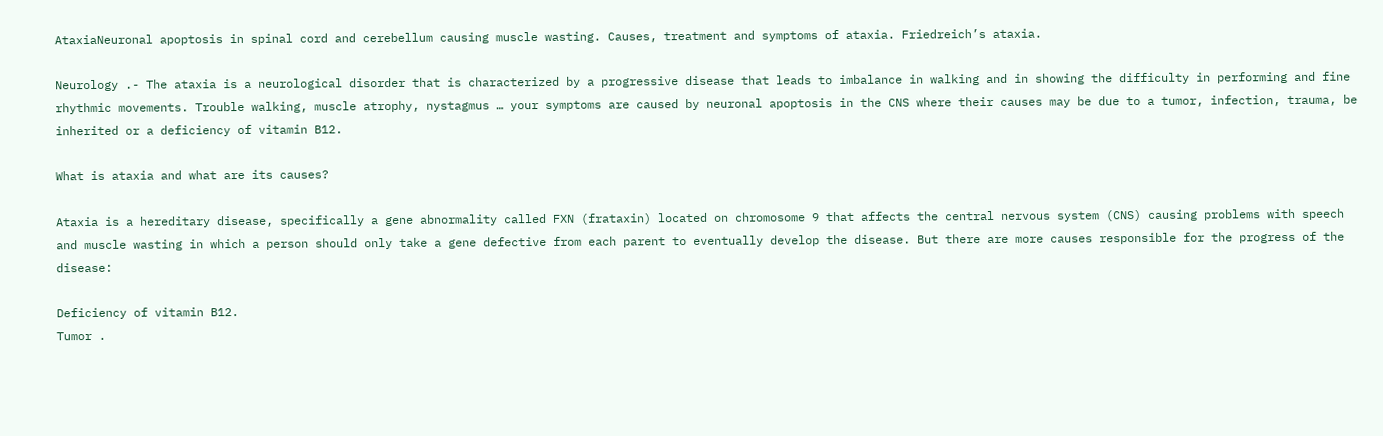AtaxiaNeuronal apoptosis in spinal cord and cerebellum causing muscle wasting. Causes, treatment and symptoms of ataxia. Friedreich’s ataxia.

Neurology .- The ataxia is a neurological disorder that is characterized by a progressive disease that leads to imbalance in walking and in showing the difficulty in performing and fine rhythmic movements. Trouble walking, muscle atrophy, nystagmus … your symptoms are caused by neuronal apoptosis in the CNS where their causes may be due to a tumor, infection, trauma, be inherited or a deficiency of vitamin B12.

What is ataxia and what are its causes?

Ataxia is a hereditary disease, specifically a gene abnormality called FXN (frataxin) located on chromosome 9 that affects the central nervous system (CNS) causing problems with speech and muscle wasting in which a person should only take a gene defective from each parent to eventually develop the disease. But there are more causes responsible for the progress of the disease:

Deficiency of vitamin B12.
Tumor .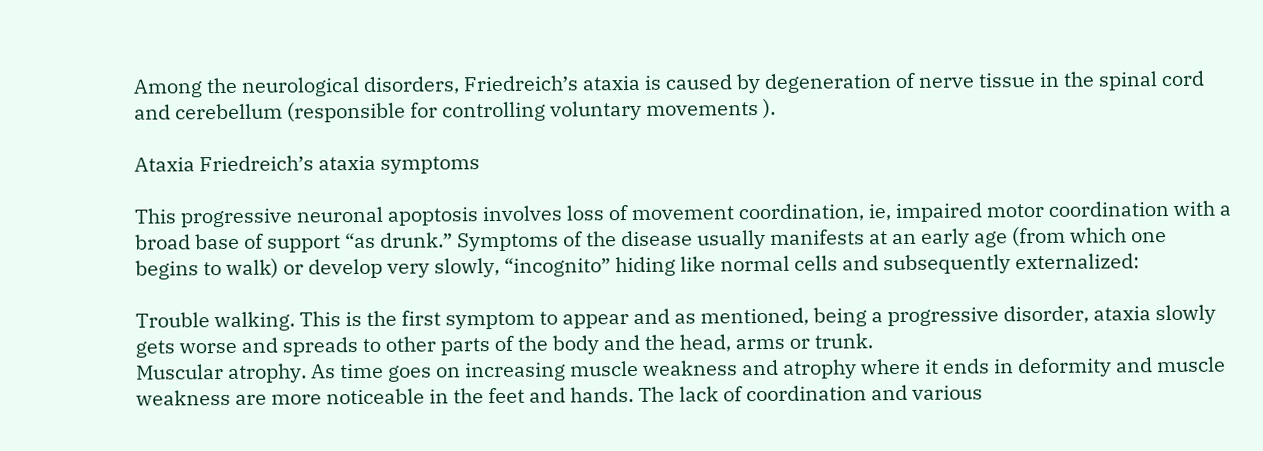Among the neurological disorders, Friedreich’s ataxia is caused by degeneration of nerve tissue in the spinal cord and cerebellum (responsible for controlling voluntary movements ).

Ataxia Friedreich’s ataxia symptoms

This progressive neuronal apoptosis involves loss of movement coordination, ie, impaired motor coordination with a broad base of support “as drunk.” Symptoms of the disease usually manifests at an early age (from which one begins to walk) or develop very slowly, “incognito” hiding like normal cells and subsequently externalized:

Trouble walking. This is the first symptom to appear and as mentioned, being a progressive disorder, ataxia slowly gets worse and spreads to other parts of the body and the head, arms or trunk.
Muscular atrophy. As time goes on increasing muscle weakness and atrophy where it ends in deformity and muscle weakness are more noticeable in the feet and hands. The lack of coordination and various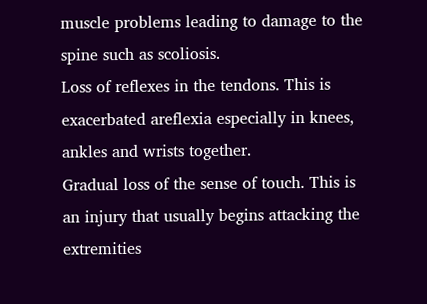muscle problems leading to damage to the spine such as scoliosis.
Loss of reflexes in the tendons. This is exacerbated areflexia especially in knees, ankles and wrists together.
Gradual loss of the sense of touch. This is an injury that usually begins attacking the extremities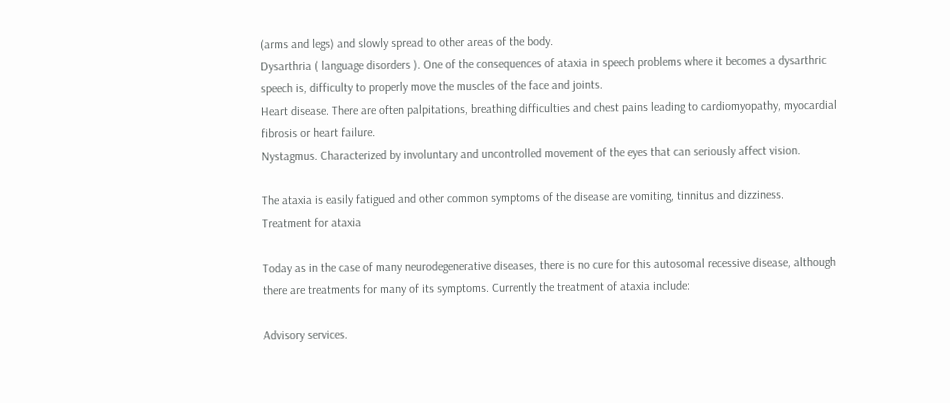(arms and legs) and slowly spread to other areas of the body.
Dysarthria ( language disorders ). One of the consequences of ataxia in speech problems where it becomes a dysarthric speech is, difficulty to properly move the muscles of the face and joints.
Heart disease. There are often palpitations, breathing difficulties and chest pains leading to cardiomyopathy, myocardial fibrosis or heart failure.
Nystagmus. Characterized by involuntary and uncontrolled movement of the eyes that can seriously affect vision.

The ataxia is easily fatigued and other common symptoms of the disease are vomiting, tinnitus and dizziness.
Treatment for ataxia

Today as in the case of many neurodegenerative diseases, there is no cure for this autosomal recessive disease, although there are treatments for many of its symptoms. Currently the treatment of ataxia include:

Advisory services.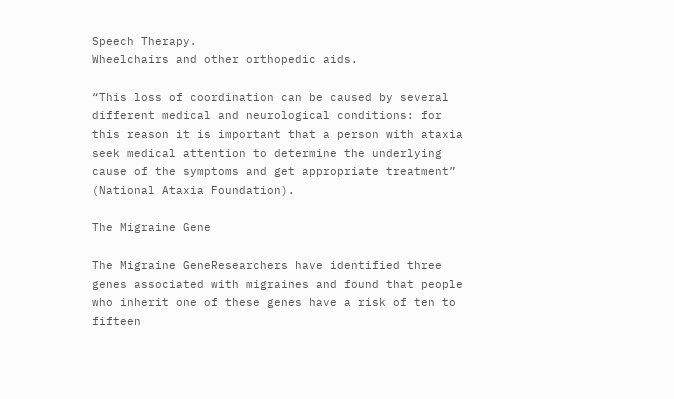Speech Therapy.
Wheelchairs and other orthopedic aids.

“This loss of coordination can be caused by several different medical and neurological conditions: for this reason it is important that a person with ataxia seek medical attention to determine the underlying cause of the symptoms and get appropriate treatment” (National Ataxia Foundation).

The Migraine Gene

The Migraine GeneResearchers have identified three genes associated with migraines and found that people who inherit one of these genes have a risk of ten to fifteen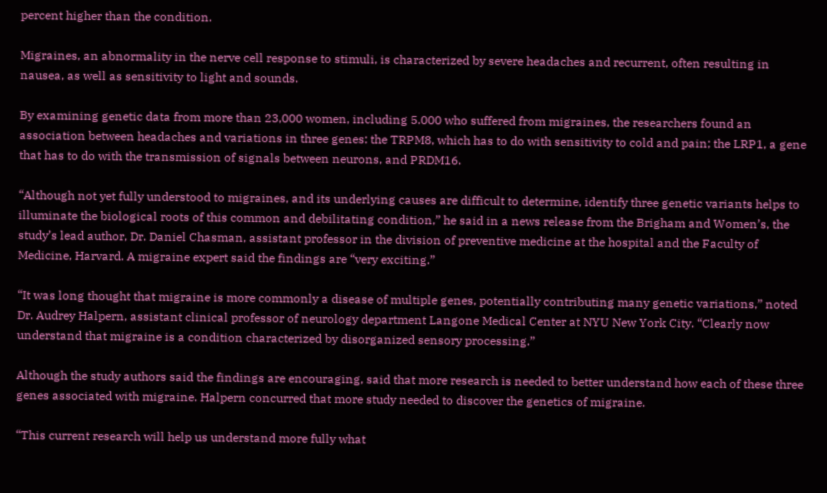percent higher than the condition.

Migraines, an abnormality in the nerve cell response to stimuli, is characterized by severe headaches and recurrent, often resulting in nausea, as well as sensitivity to light and sounds.

By examining genetic data from more than 23,000 women, including 5.000 who suffered from migraines, the researchers found an association between headaches and variations in three genes: the TRPM8, which has to do with sensitivity to cold and pain; the LRP1, a gene that has to do with the transmission of signals between neurons, and PRDM16.

“Although not yet fully understood to migraines, and its underlying causes are difficult to determine, identify three genetic variants helps to illuminate the biological roots of this common and debilitating condition,” he said in a news release from the Brigham and Women’s, the study’s lead author, Dr. Daniel Chasman, assistant professor in the division of preventive medicine at the hospital and the Faculty of Medicine, Harvard. A migraine expert said the findings are “very exciting.”

“It was long thought that migraine is more commonly a disease of multiple genes, potentially contributing many genetic variations,” noted Dr. Audrey Halpern, assistant clinical professor of neurology department Langone Medical Center at NYU New York City. “Clearly now understand that migraine is a condition characterized by disorganized sensory processing.”

Although the study authors said the findings are encouraging, said that more research is needed to better understand how each of these three genes associated with migraine. Halpern concurred that more study needed to discover the genetics of migraine.

“This current research will help us understand more fully what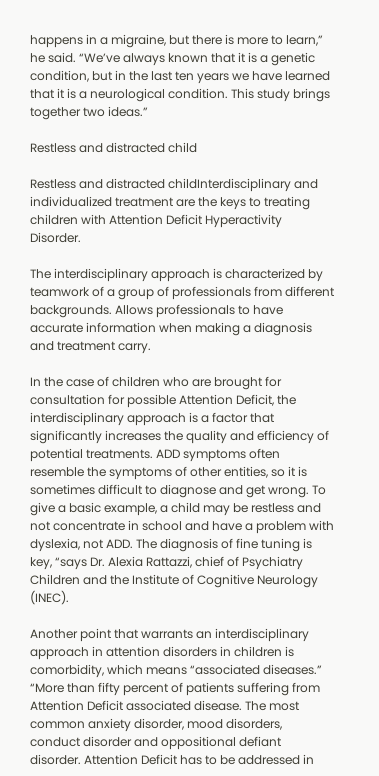happens in a migraine, but there is more to learn,” he said. “We’ve always known that it is a genetic condition, but in the last ten years we have learned that it is a neurological condition. This study brings together two ideas.”

Restless and distracted child

Restless and distracted childInterdisciplinary and individualized treatment are the keys to treating children with Attention Deficit Hyperactivity Disorder.

The interdisciplinary approach is characterized by teamwork of a group of professionals from different backgrounds. Allows professionals to have accurate information when making a diagnosis and treatment carry.

In the case of children who are brought for consultation for possible Attention Deficit, the interdisciplinary approach is a factor that significantly increases the quality and efficiency of potential treatments. ADD symptoms often resemble the symptoms of other entities, so it is sometimes difficult to diagnose and get wrong. To give a basic example, a child may be restless and not concentrate in school and have a problem with dyslexia, not ADD. The diagnosis of fine tuning is key, “says Dr. Alexia Rattazzi, chief of Psychiatry Children and the Institute of Cognitive Neurology (INEC).

Another point that warrants an interdisciplinary approach in attention disorders in children is comorbidity, which means “associated diseases.” “More than fifty percent of patients suffering from Attention Deficit associated disease. The most common anxiety disorder, mood disorders, conduct disorder and oppositional defiant disorder. Attention Deficit has to be addressed in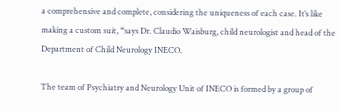a comprehensive and complete, considering the uniqueness of each case. It’s like making a custom suit, “says Dr. Claudio Waisburg, child neurologist and head of the Department of Child Neurology INECO.

The team of Psychiatry and Neurology Unit of INECO is formed by a group of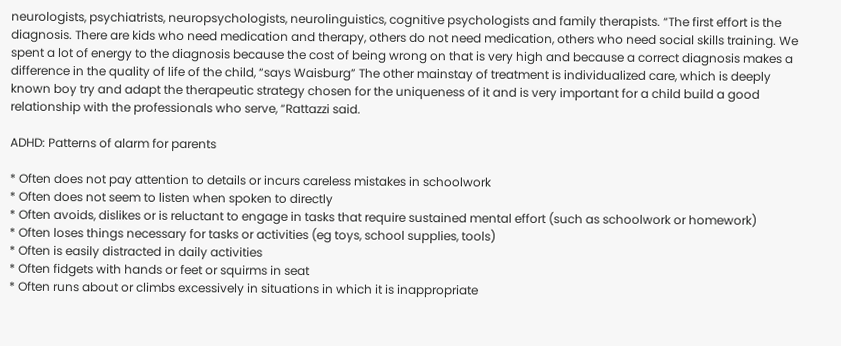neurologists, psychiatrists, neuropsychologists, neurolinguistics, cognitive psychologists and family therapists. “The first effort is the diagnosis. There are kids who need medication and therapy, others do not need medication, others who need social skills training. We spent a lot of energy to the diagnosis because the cost of being wrong on that is very high and because a correct diagnosis makes a difference in the quality of life of the child, “says Waisburg” The other mainstay of treatment is individualized care, which is deeply known boy try and adapt the therapeutic strategy chosen for the uniqueness of it and is very important for a child build a good relationship with the professionals who serve, “Rattazzi said.

ADHD: Patterns of alarm for parents

* Often does not pay attention to details or incurs careless mistakes in schoolwork
* Often does not seem to listen when spoken to directly
* Often avoids, dislikes or is reluctant to engage in tasks that require sustained mental effort (such as schoolwork or homework)
* Often loses things necessary for tasks or activities (eg toys, school supplies, tools)
* Often is easily distracted in daily activities
* Often fidgets with hands or feet or squirms in seat
* Often runs about or climbs excessively in situations in which it is inappropriate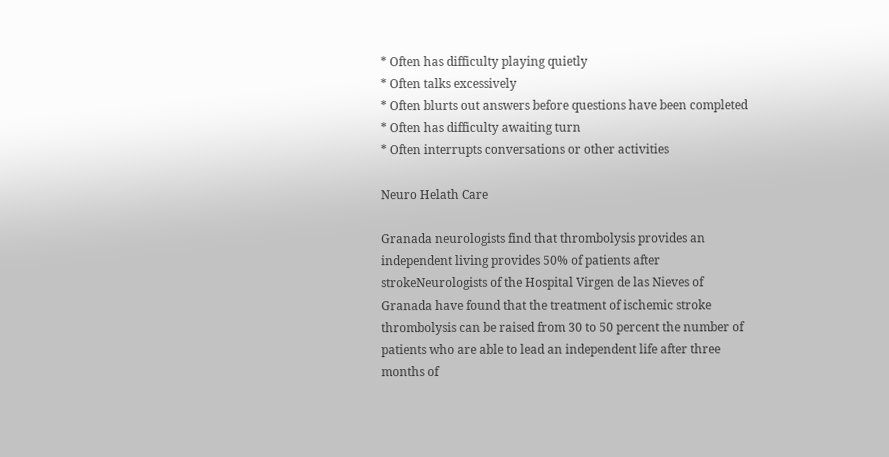* Often has difficulty playing quietly
* Often talks excessively
* Often blurts out answers before questions have been completed
* Often has difficulty awaiting turn
* Often interrupts conversations or other activities

Neuro Helath Care

Granada neurologists find that thrombolysis provides an independent living provides 50% of patients after strokeNeurologists of the Hospital Virgen de las Nieves of Granada have found that the treatment of ischemic stroke thrombolysis can be raised from 30 to 50 percent the number of patients who are able to lead an independent life after three months of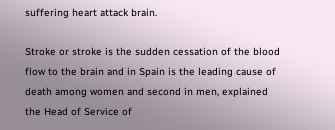suffering heart attack brain.

Stroke or stroke is the sudden cessation of the blood flow to the brain and in Spain is the leading cause of death among women and second in men, explained the Head of Service of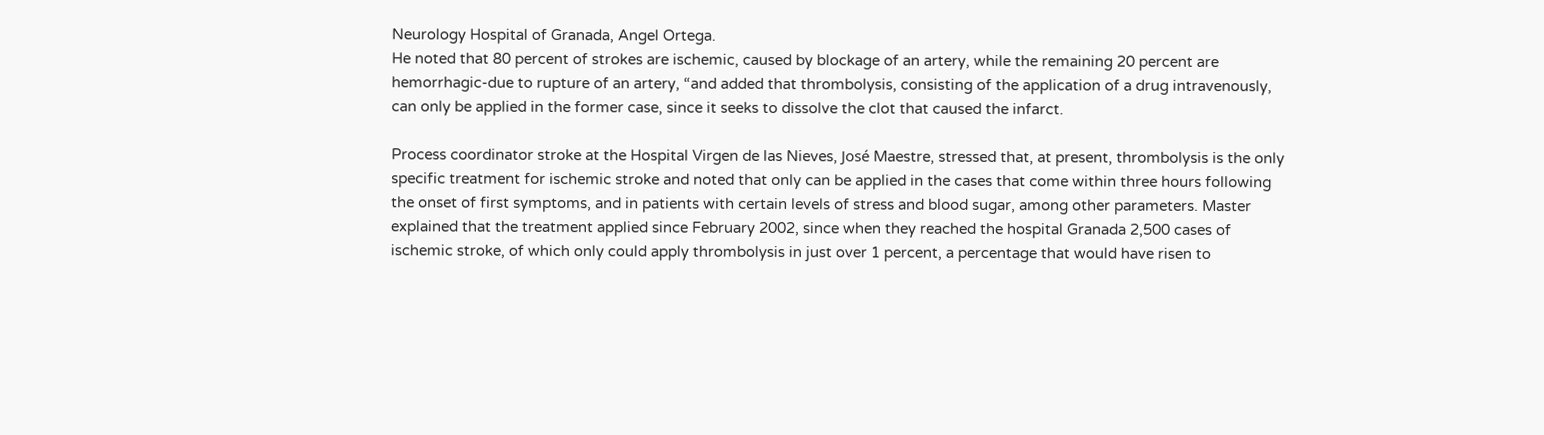Neurology Hospital of Granada, Angel Ortega.
He noted that 80 percent of strokes are ischemic, caused by blockage of an artery, while the remaining 20 percent are hemorrhagic-due to rupture of an artery, “and added that thrombolysis, consisting of the application of a drug intravenously, can only be applied in the former case, since it seeks to dissolve the clot that caused the infarct.

Process coordinator stroke at the Hospital Virgen de las Nieves, José Maestre, stressed that, at present, thrombolysis is the only specific treatment for ischemic stroke and noted that only can be applied in the cases that come within three hours following the onset of first symptoms, and in patients with certain levels of stress and blood sugar, among other parameters. Master explained that the treatment applied since February 2002, since when they reached the hospital Granada 2,500 cases of ischemic stroke, of which only could apply thrombolysis in just over 1 percent, a percentage that would have risen to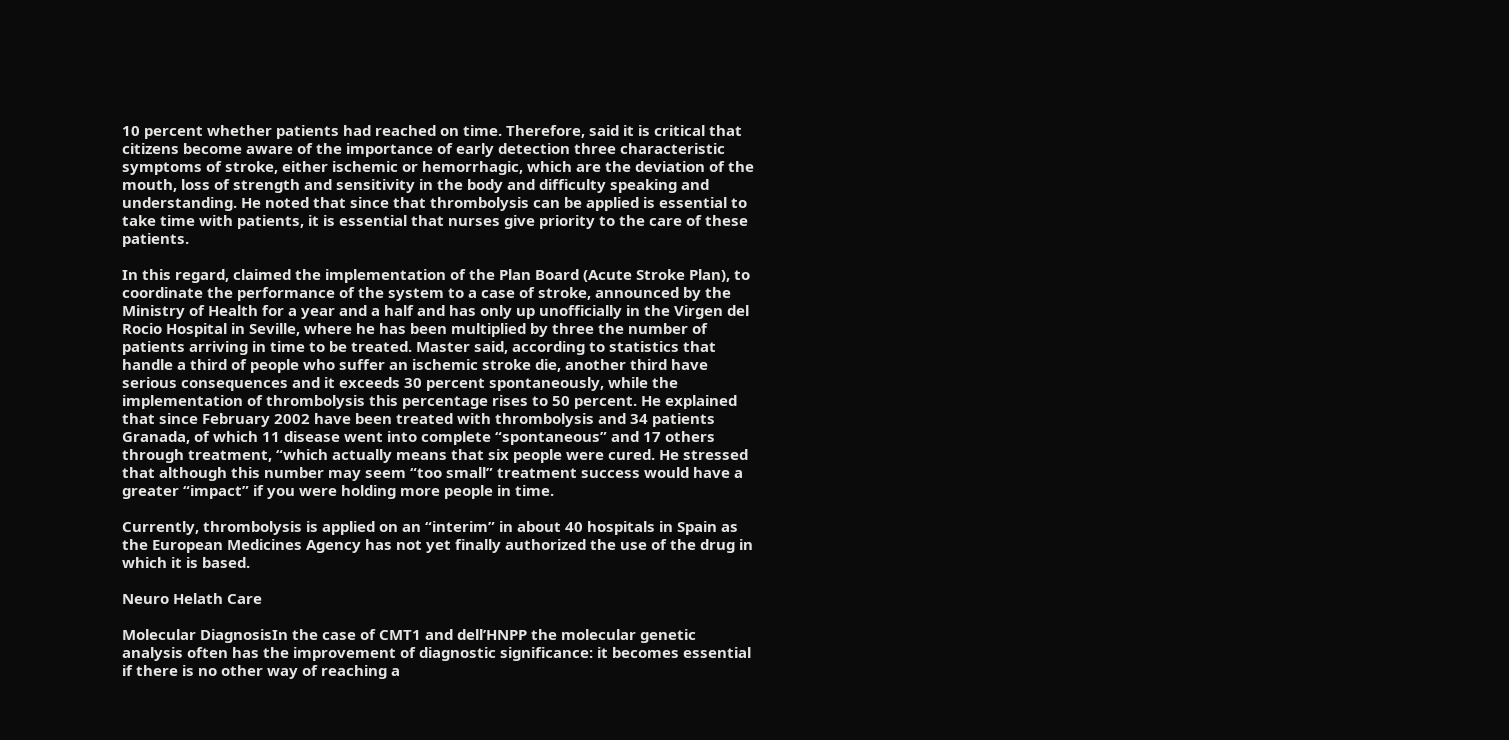10 percent whether patients had reached on time. Therefore, said it is critical that citizens become aware of the importance of early detection three characteristic symptoms of stroke, either ischemic or hemorrhagic, which are the deviation of the mouth, loss of strength and sensitivity in the body and difficulty speaking and understanding. He noted that since that thrombolysis can be applied is essential to take time with patients, it is essential that nurses give priority to the care of these patients.

In this regard, claimed the implementation of the Plan Board (Acute Stroke Plan), to coordinate the performance of the system to a case of stroke, announced by the Ministry of Health for a year and a half and has only up unofficially in the Virgen del Rocio Hospital in Seville, where he has been multiplied by three the number of patients arriving in time to be treated. Master said, according to statistics that handle a third of people who suffer an ischemic stroke die, another third have serious consequences and it exceeds 30 percent spontaneously, while the implementation of thrombolysis this percentage rises to 50 percent. He explained that since February 2002 have been treated with thrombolysis and 34 patients Granada, of which 11 disease went into complete “spontaneous” and 17 others through treatment, “which actually means that six people were cured. He stressed that although this number may seem “too small” treatment success would have a greater “impact” if you were holding more people in time.

Currently, thrombolysis is applied on an “interim” in about 40 hospitals in Spain as the European Medicines Agency has not yet finally authorized the use of the drug in which it is based.

Neuro Helath Care

Molecular DiagnosisIn the case of CMT1 and dell’HNPP the molecular genetic analysis often has the improvement of diagnostic significance: it becomes essential if there is no other way of reaching a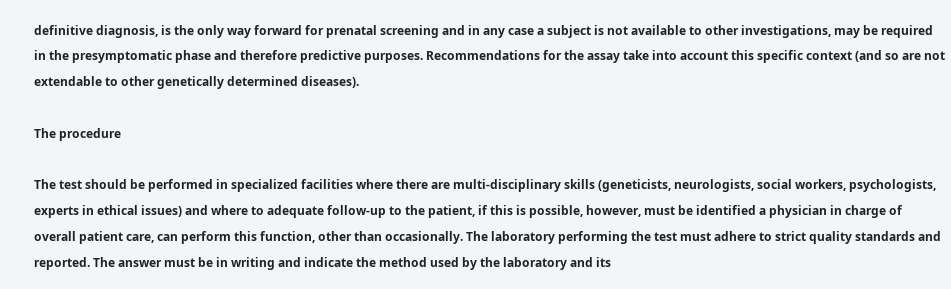definitive diagnosis, is the only way forward for prenatal screening and in any case a subject is not available to other investigations, may be required in the presymptomatic phase and therefore predictive purposes. Recommendations for the assay take into account this specific context (and so are not extendable to other genetically determined diseases).

The procedure

The test should be performed in specialized facilities where there are multi-disciplinary skills (geneticists, neurologists, social workers, psychologists, experts in ethical issues) and where to adequate follow-up to the patient, if this is possible, however, must be identified a physician in charge of overall patient care, can perform this function, other than occasionally. The laboratory performing the test must adhere to strict quality standards and reported. The answer must be in writing and indicate the method used by the laboratory and its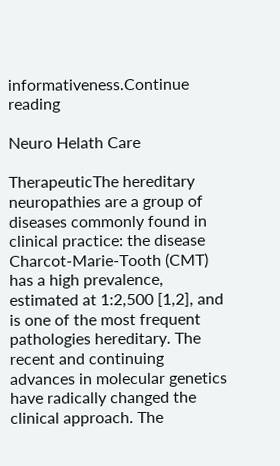informativeness.Continue reading

Neuro Helath Care

TherapeuticThe hereditary neuropathies are a group of diseases commonly found in clinical practice: the disease Charcot-Marie-Tooth (CMT) has a high prevalence, estimated at 1:2,500 [1,2], and is one of the most frequent pathologies hereditary. The recent and continuing advances in molecular genetics have radically changed the clinical approach. The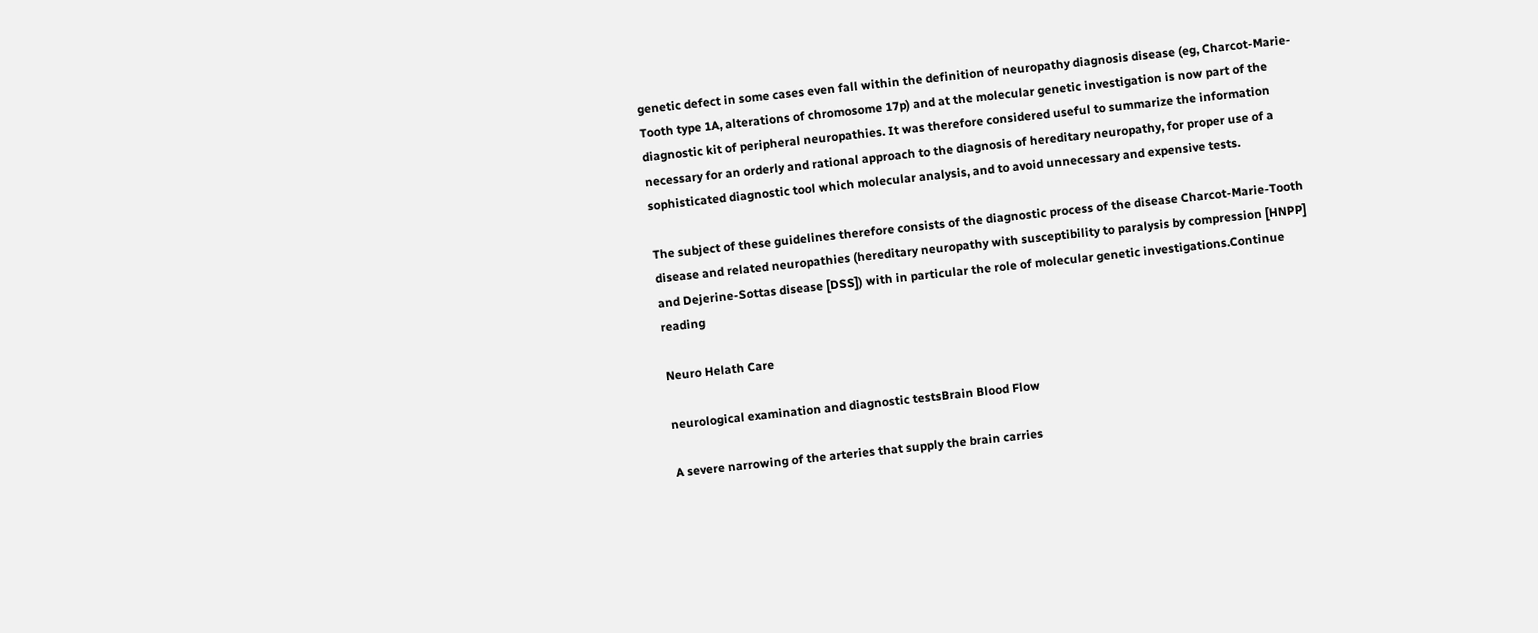genetic defect in some cases even fall within the definition of neuropathy diagnosis disease (eg, Charcot-Marie-Tooth type 1A, alterations of chromosome 17p) and at the molecular genetic investigation is now part of the diagnostic kit of peripheral neuropathies. It was therefore considered useful to summarize the information necessary for an orderly and rational approach to the diagnosis of hereditary neuropathy, for proper use of a sophisticated diagnostic tool which molecular analysis, and to avoid unnecessary and expensive tests.

The subject of these guidelines therefore consists of the diagnostic process of the disease Charcot-Marie-Tooth disease and related neuropathies (hereditary neuropathy with susceptibility to paralysis by compression [HNPP] and Dejerine-Sottas disease [DSS]) with in particular the role of molecular genetic investigations.Continue reading

Neuro Helath Care

neurological examination and diagnostic testsBrain Blood Flow

A severe narrowing of the arteries that supply the brain carries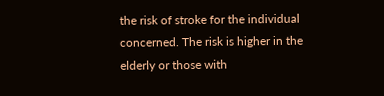the risk of stroke for the individual concerned. The risk is higher in the elderly or those with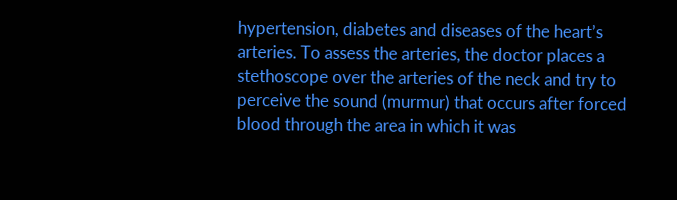hypertension, diabetes and diseases of the heart’s arteries. To assess the arteries, the doctor places a stethoscope over the arteries of the neck and try to perceive the sound (murmur) that occurs after forced blood through the area in which it was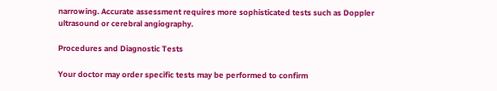narrowing. Accurate assessment requires more sophisticated tests such as Doppler ultrasound or cerebral angiography.

Procedures and Diagnostic Tests

Your doctor may order specific tests may be performed to confirm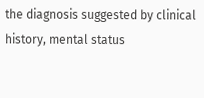the diagnosis suggested by clinical history, mental status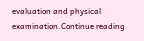evaluation and physical examination.Continue reading